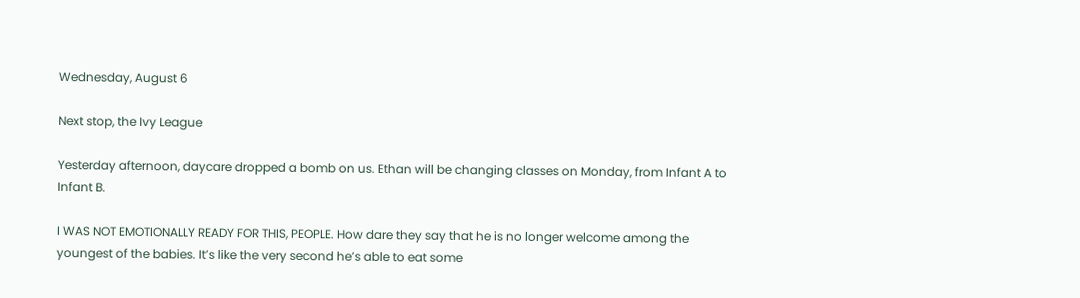Wednesday, August 6

Next stop, the Ivy League

Yesterday afternoon, daycare dropped a bomb on us. Ethan will be changing classes on Monday, from Infant A to Infant B.

I WAS NOT EMOTIONALLY READY FOR THIS, PEOPLE. How dare they say that he is no longer welcome among the youngest of the babies. It’s like the very second he’s able to eat some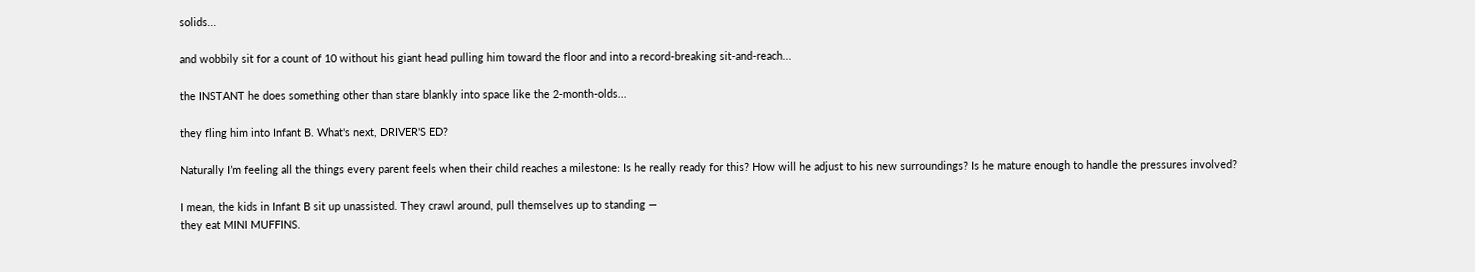solids...

and wobbily sit for a count of 10 without his giant head pulling him toward the floor and into a record-breaking sit-and-reach...

the INSTANT he does something other than stare blankly into space like the 2-month-olds...

they fling him into Infant B. What's next, DRIVER'S ED?

Naturally I’m feeling all the things every parent feels when their child reaches a milestone: Is he really ready for this? How will he adjust to his new surroundings? Is he mature enough to handle the pressures involved?

I mean, the kids in Infant B sit up unassisted. They crawl around, pull themselves up to standing —
they eat MINI MUFFINS.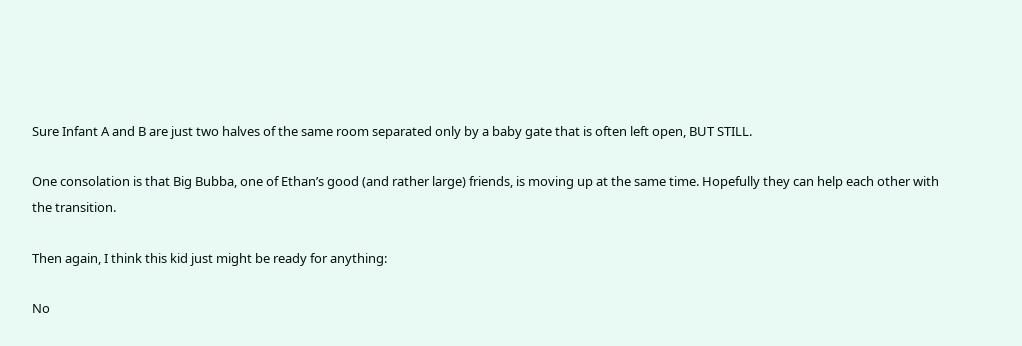Sure Infant A and B are just two halves of the same room separated only by a baby gate that is often left open, BUT STILL.

One consolation is that Big Bubba, one of Ethan’s good (and rather large) friends, is moving up at the same time. Hopefully they can help each other with the transition.

Then again, I think this kid just might be ready for anything:

No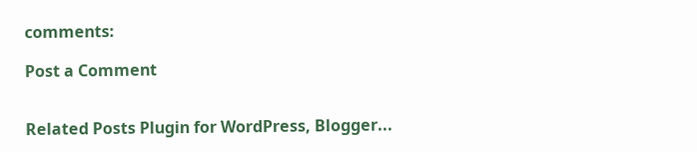comments:

Post a Comment


Related Posts Plugin for WordPress, Blogger...